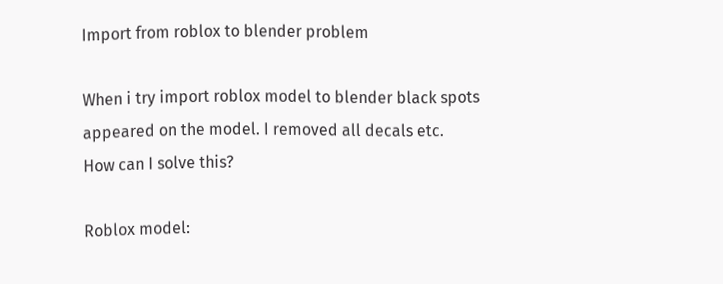Import from roblox to blender problem

When i try import roblox model to blender black spots appeared on the model. I removed all decals etc.
How can I solve this?

Roblox model: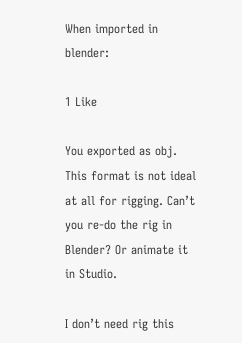When imported in blender:

1 Like

You exported as obj. This format is not ideal at all for rigging. Can’t you re-do the rig in Blender? Or animate it in Studio.

I don’t need rig this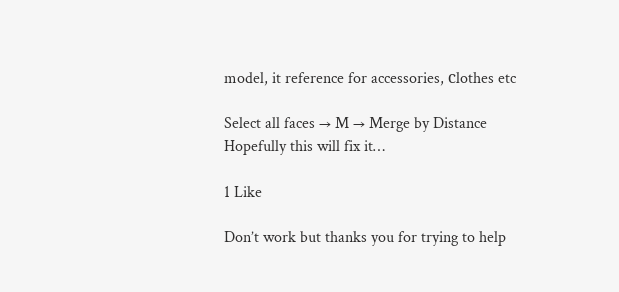model, it reference for accessories, сlothes etc

Select all faces → M → Merge by Distance
Hopefully this will fix it…

1 Like

Don’t work but thanks you for trying to help